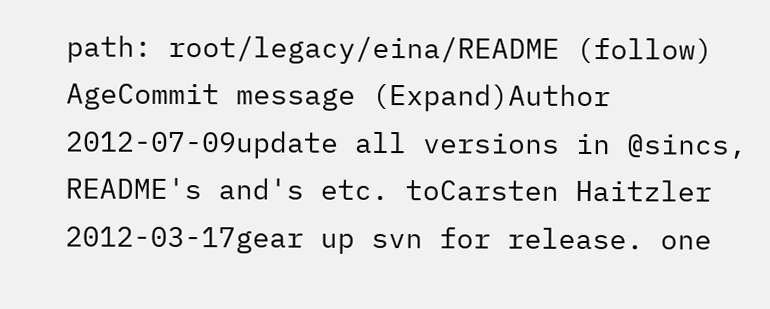path: root/legacy/eina/README (follow)
AgeCommit message (Expand)Author
2012-07-09update all versions in @sincs, README's and's etc. toCarsten Haitzler
2012-03-17gear up svn for release. one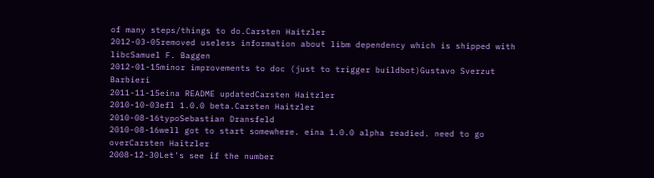of many steps/things to do.Carsten Haitzler
2012-03-05removed useless information about libm dependency which is shipped with libcSamuel F. Baggen
2012-01-15minor improvements to doc (just to trigger buildbot)Gustavo Sverzut Barbieri
2011-11-15eina README updatedCarsten Haitzler
2010-10-03efl 1.0.0 beta.Carsten Haitzler
2010-08-16typoSebastian Dransfeld
2010-08-16well got to start somewhere. eina 1.0.0 alpha readied. need to go overCarsten Haitzler
2008-12-30Let's see if the number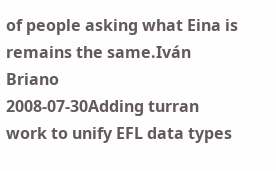of people asking what Eina is remains the same.Iván Briano
2008-07-30Adding turran work to unify EFL data types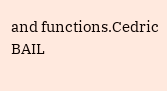and functions.Cedric BAIL